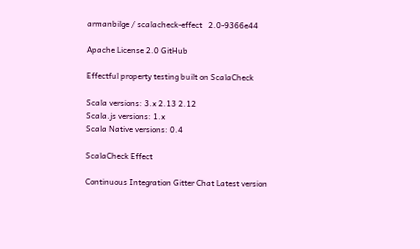armanbilge / scalacheck-effect   2.0-9366e44

Apache License 2.0 GitHub

Effectful property testing built on ScalaCheck

Scala versions: 3.x 2.13 2.12
Scala.js versions: 1.x
Scala Native versions: 0.4

ScalaCheck Effect

Continuous Integration Gitter Chat Latest version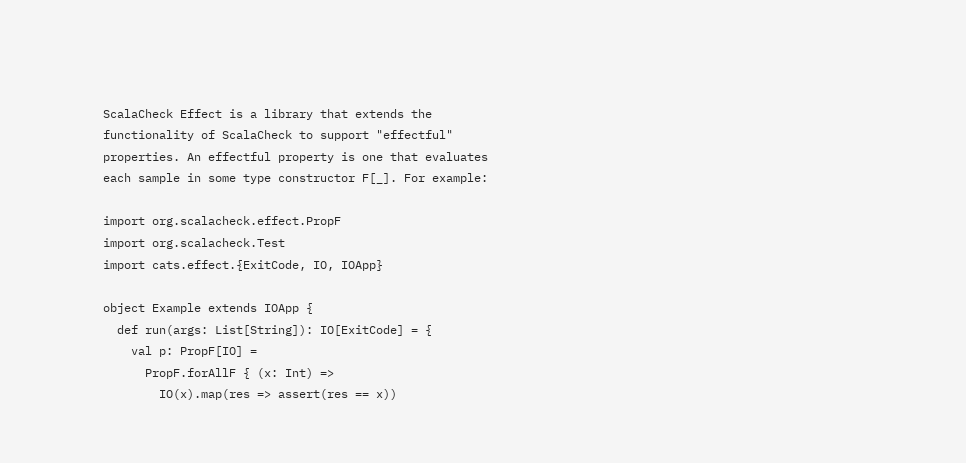ScalaCheck Effect is a library that extends the functionality of ScalaCheck to support "effectful" properties. An effectful property is one that evaluates each sample in some type constructor F[_]. For example:

import org.scalacheck.effect.PropF
import org.scalacheck.Test
import cats.effect.{ExitCode, IO, IOApp}

object Example extends IOApp {
  def run(args: List[String]): IO[ExitCode] = {
    val p: PropF[IO] =
      PropF.forAllF { (x: Int) =>
        IO(x).map(res => assert(res == x))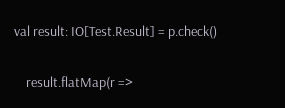val result: IO[Test.Result] = p.check()

    result.flatMap(r =>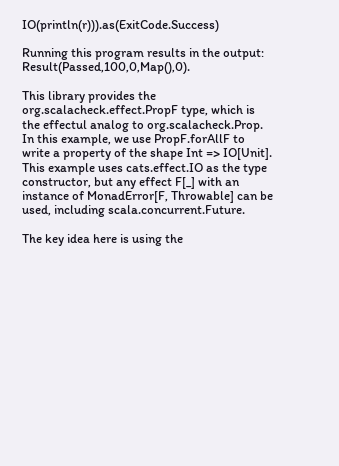IO(println(r))).as(ExitCode.Success)

Running this program results in the output: Result(Passed,100,0,Map(),0).

This library provides the org.scalacheck.effect.PropF type, which is the effectul analog to org.scalacheck.Prop. In this example, we use PropF.forAllF to write a property of the shape Int => IO[Unit]. This example uses cats.effect.IO as the type constructor, but any effect F[_] with an instance of MonadError[F, Throwable] can be used, including scala.concurrent.Future.

The key idea here is using the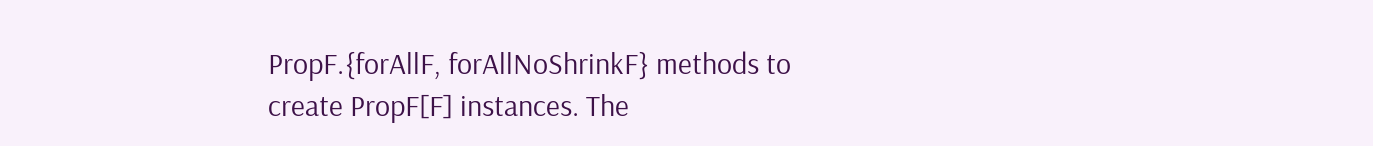PropF.{forAllF, forAllNoShrinkF} methods to create PropF[F] instances. The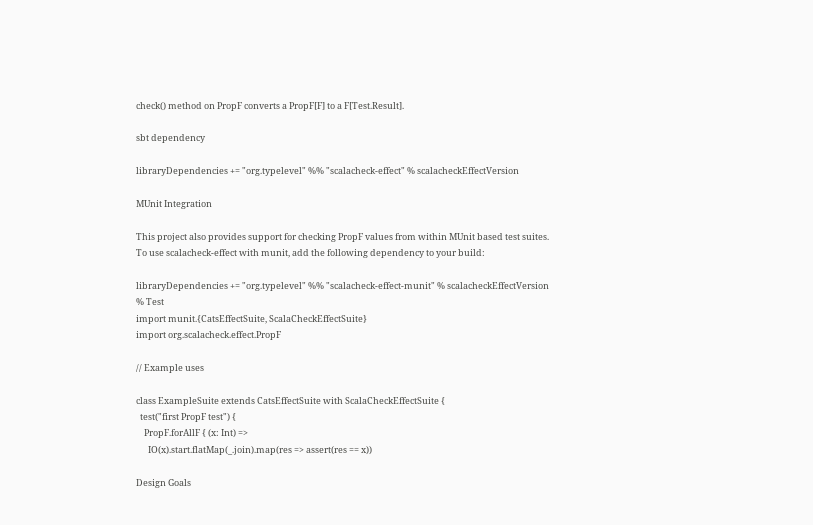check() method on PropF converts a PropF[F] to a F[Test.Result].

sbt dependency

libraryDependencies += "org.typelevel" %% "scalacheck-effect" % scalacheckEffectVersion

MUnit Integration

This project also provides support for checking PropF values from within MUnit based test suites. To use scalacheck-effect with munit, add the following dependency to your build:

libraryDependencies += "org.typelevel" %% "scalacheck-effect-munit" % scalacheckEffectVersion % Test
import munit.{CatsEffectSuite, ScalaCheckEffectSuite}
import org.scalacheck.effect.PropF

// Example uses

class ExampleSuite extends CatsEffectSuite with ScalaCheckEffectSuite {
  test("first PropF test") {
    PropF.forAllF { (x: Int) =>
      IO(x).start.flatMap(_.join).map(res => assert(res == x))

Design Goals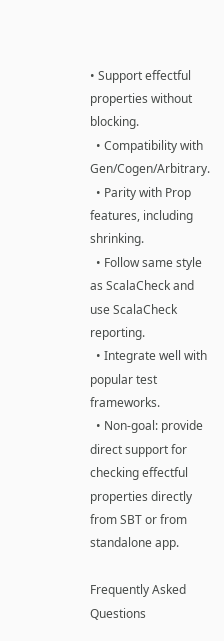• Support effectful properties without blocking.
  • Compatibility with Gen/Cogen/Arbitrary.
  • Parity with Prop features, including shrinking.
  • Follow same style as ScalaCheck and use ScalaCheck reporting.
  • Integrate well with popular test frameworks.
  • Non-goal: provide direct support for checking effectful properties directly from SBT or from standalone app.

Frequently Asked Questions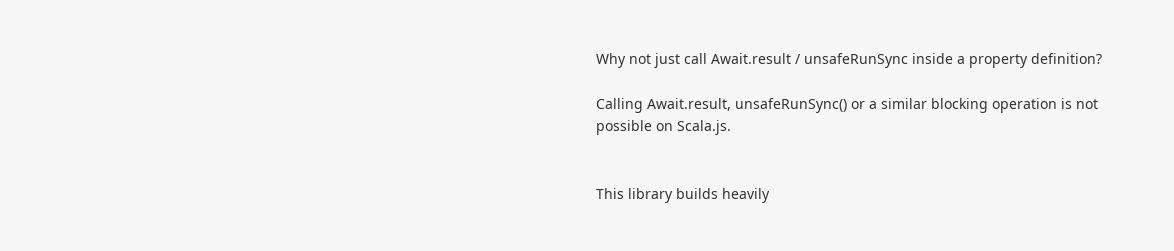Why not just call Await.result / unsafeRunSync inside a property definition?

Calling Await.result, unsafeRunSync() or a similar blocking operation is not possible on Scala.js.


This library builds heavily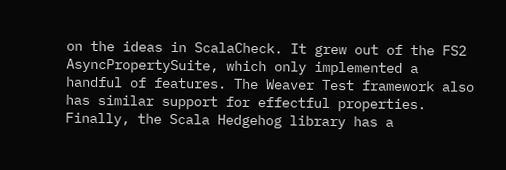on the ideas in ScalaCheck. It grew out of the FS2 AsyncPropertySuite, which only implemented a handful of features. The Weaver Test framework also has similar support for effectful properties. Finally, the Scala Hedgehog library has a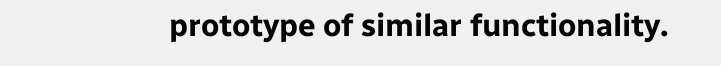prototype of similar functionality.